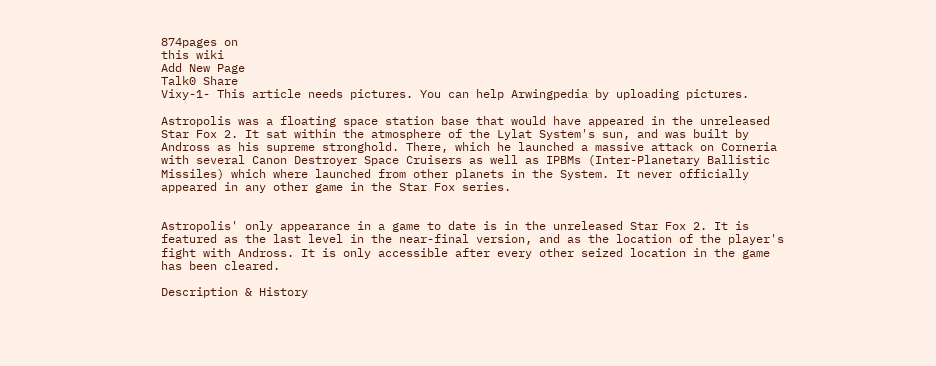874pages on
this wiki
Add New Page
Talk0 Share
Vixy-1- This article needs pictures. You can help Arwingpedia by uploading pictures.

Astropolis was a floating space station base that would have appeared in the unreleased Star Fox 2. It sat within the atmosphere of the Lylat System's sun, and was built by Andross as his supreme stronghold. There, which he launched a massive attack on Corneria with several Canon Destroyer Space Cruisers as well as IPBMs (Inter-Planetary Ballistic Missiles) which where launched from other planets in the System. It never officially appeared in any other game in the Star Fox series.


Astropolis' only appearance in a game to date is in the unreleased Star Fox 2. It is featured as the last level in the near-final version, and as the location of the player's fight with Andross. It is only accessible after every other seized location in the game has been cleared.

Description & History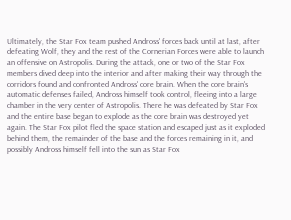Ultimately, the Star Fox team pushed Andross' forces back until at last, after defeating Wolf, they and the rest of the Cornerian Forces were able to launch an offensive on Astropolis. During the attack, one or two of the Star Fox members dived deep into the interior and after making their way through the corridors found and confronted Andross' core brain. When the core brain's automatic defenses failed, Andross himself took control, fleeing into a large chamber in the very center of Astropolis. There he was defeated by Star Fox and the entire base began to explode as the core brain was destroyed yet again. The Star Fox pilot fled the space station and escaped just as it exploded behind them, the remainder of the base and the forces remaining in it, and possibly Andross himself fell into the sun as Star Fox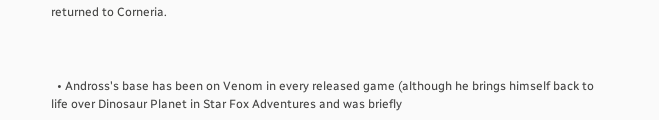returned to Corneria.



  • Andross's base has been on Venom in every released game (although he brings himself back to life over Dinosaur Planet in Star Fox Adventures and was briefly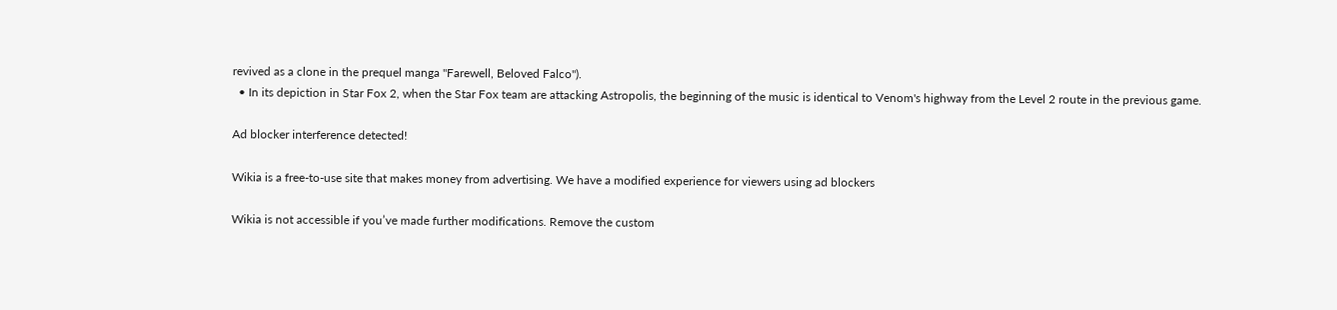revived as a clone in the prequel manga "Farewell, Beloved Falco").
  • In its depiction in Star Fox 2, when the Star Fox team are attacking Astropolis, the beginning of the music is identical to Venom's highway from the Level 2 route in the previous game.

Ad blocker interference detected!

Wikia is a free-to-use site that makes money from advertising. We have a modified experience for viewers using ad blockers

Wikia is not accessible if you’ve made further modifications. Remove the custom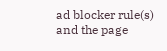ad blocker rule(s) and the page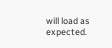will load as expected.